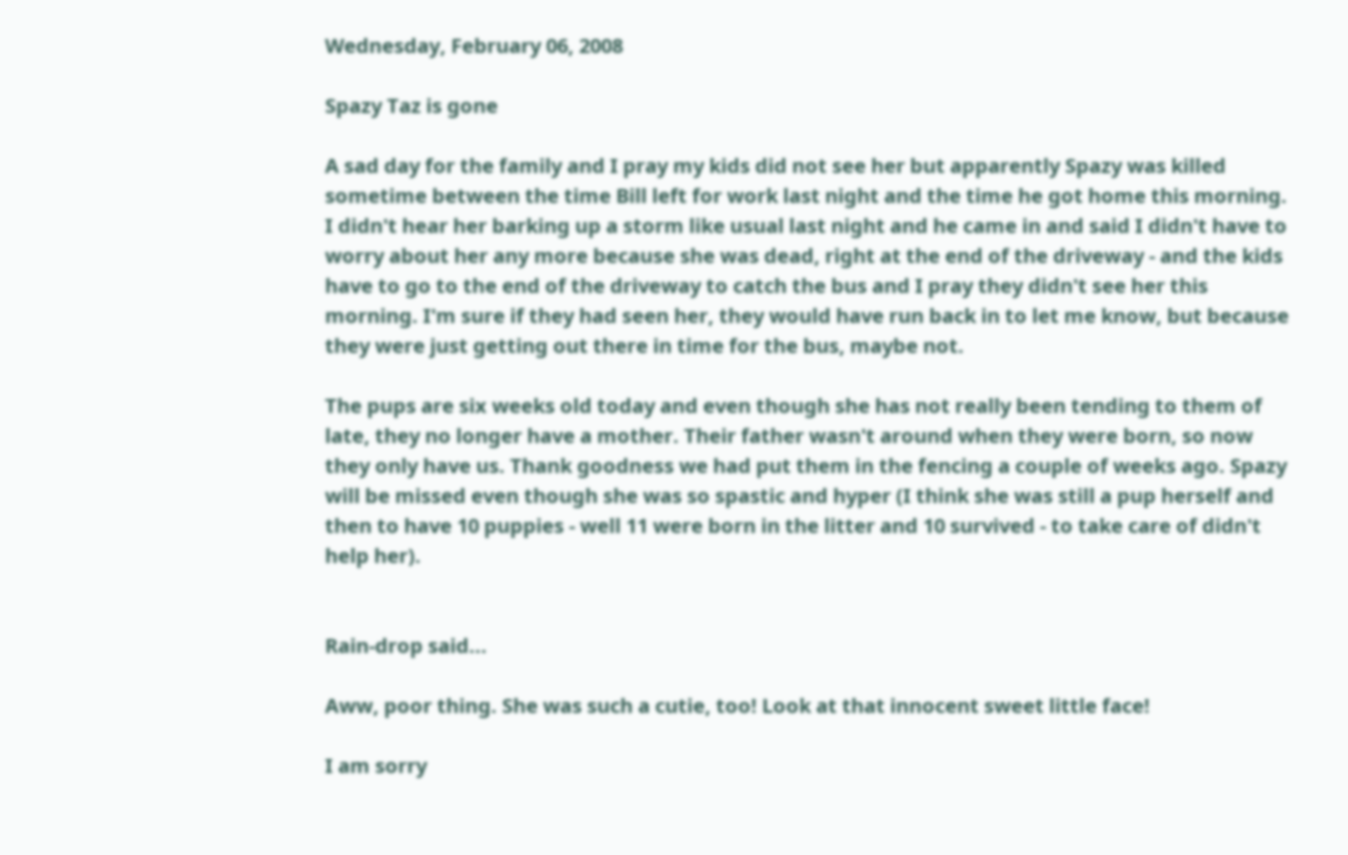Wednesday, February 06, 2008

Spazy Taz is gone

A sad day for the family and I pray my kids did not see her but apparently Spazy was killed sometime between the time Bill left for work last night and the time he got home this morning. I didn't hear her barking up a storm like usual last night and he came in and said I didn't have to worry about her any more because she was dead, right at the end of the driveway - and the kids have to go to the end of the driveway to catch the bus and I pray they didn't see her this morning. I'm sure if they had seen her, they would have run back in to let me know, but because they were just getting out there in time for the bus, maybe not.

The pups are six weeks old today and even though she has not really been tending to them of late, they no longer have a mother. Their father wasn't around when they were born, so now they only have us. Thank goodness we had put them in the fencing a couple of weeks ago. Spazy will be missed even though she was so spastic and hyper (I think she was still a pup herself and then to have 10 puppies - well 11 were born in the litter and 10 survived - to take care of didn't help her).


Rain-drop said...

Aww, poor thing. She was such a cutie, too! Look at that innocent sweet little face!

I am sorry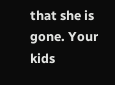that she is gone. Your kids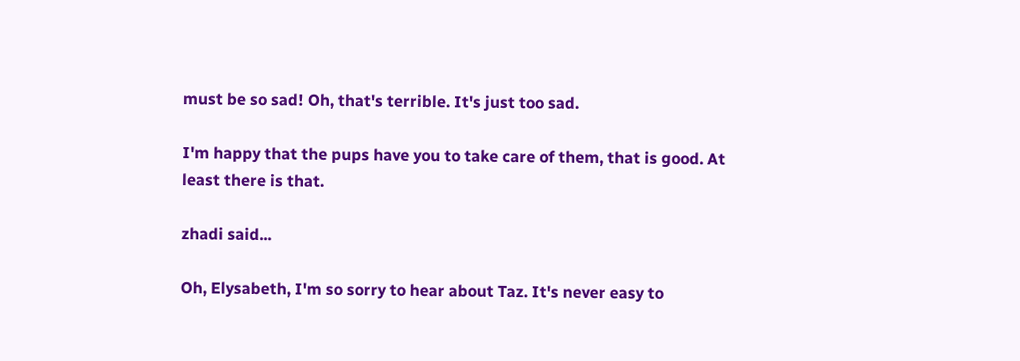must be so sad! Oh, that's terrible. It's just too sad.

I'm happy that the pups have you to take care of them, that is good. At least there is that.

zhadi said...

Oh, Elysabeth, I'm so sorry to hear about Taz. It's never easy to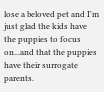lose a beloved pet and I'm just glad the kids have the puppies to focus on...and that the puppies have their surrogate parents.